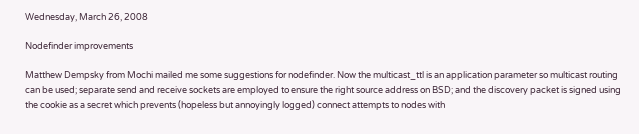Wednesday, March 26, 2008

Nodefinder improvements

Matthew Dempsky from Mochi mailed me some suggestions for nodefinder. Now the multicast_ttl is an application parameter so multicast routing can be used; separate send and receive sockets are employed to ensure the right source address on BSD; and the discovery packet is signed using the cookie as a secret which prevents (hopeless but annoyingly logged) connect attempts to nodes with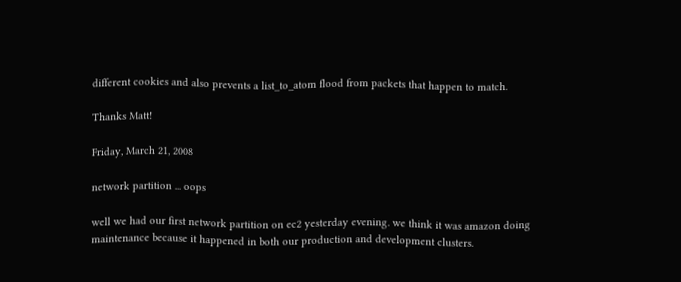different cookies and also prevents a list_to_atom flood from packets that happen to match.

Thanks Matt!

Friday, March 21, 2008

network partition ... oops

well we had our first network partition on ec2 yesterday evening. we think it was amazon doing maintenance because it happened in both our production and development clusters.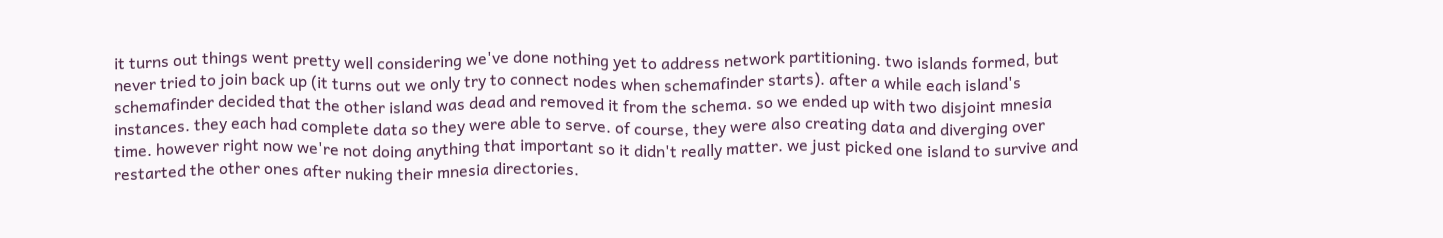it turns out things went pretty well considering we've done nothing yet to address network partitioning. two islands formed, but never tried to join back up (it turns out we only try to connect nodes when schemafinder starts). after a while each island's schemafinder decided that the other island was dead and removed it from the schema. so we ended up with two disjoint mnesia instances. they each had complete data so they were able to serve. of course, they were also creating data and diverging over time. however right now we're not doing anything that important so it didn't really matter. we just picked one island to survive and restarted the other ones after nuking their mnesia directories.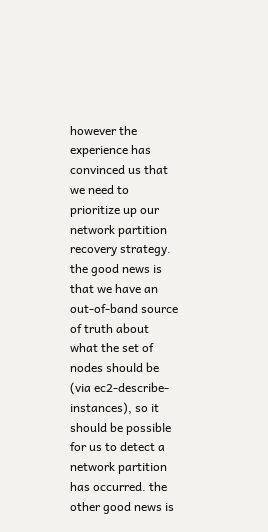however the experience has convinced us that we need to prioritize up our network partition recovery strategy. the good news is that we have an out-of-band source of truth about what the set of nodes should be (via ec2-describe-instances), so it should be possible for us to detect a network partition has occurred. the other good news is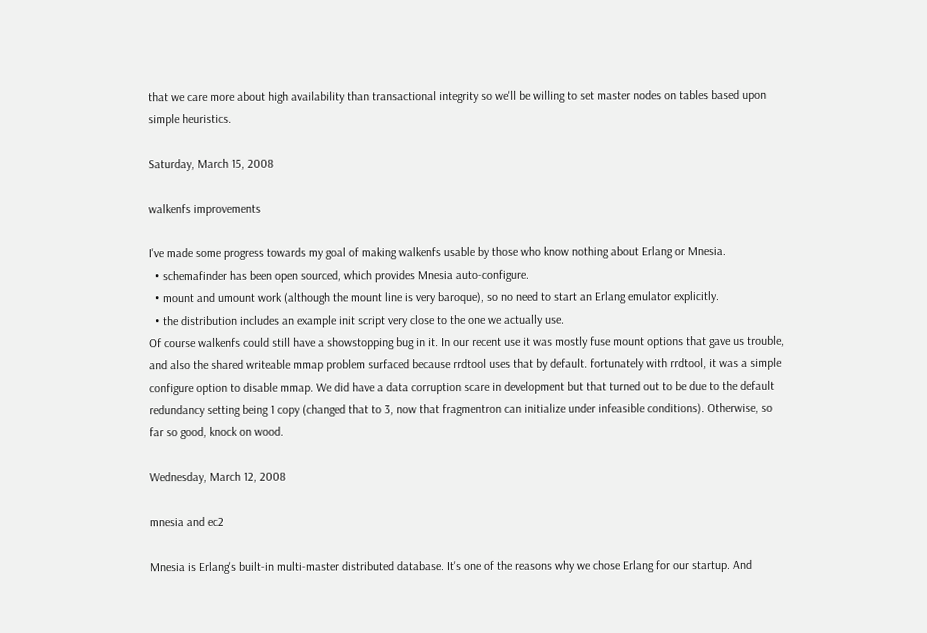that we care more about high availability than transactional integrity so we'll be willing to set master nodes on tables based upon simple heuristics.

Saturday, March 15, 2008

walkenfs improvements

I've made some progress towards my goal of making walkenfs usable by those who know nothing about Erlang or Mnesia.
  • schemafinder has been open sourced, which provides Mnesia auto-configure.
  • mount and umount work (although the mount line is very baroque), so no need to start an Erlang emulator explicitly.
  • the distribution includes an example init script very close to the one we actually use.
Of course walkenfs could still have a showstopping bug in it. In our recent use it was mostly fuse mount options that gave us trouble, and also the shared writeable mmap problem surfaced because rrdtool uses that by default. fortunately with rrdtool, it was a simple configure option to disable mmap. We did have a data corruption scare in development but that turned out to be due to the default redundancy setting being 1 copy (changed that to 3, now that fragmentron can initialize under infeasible conditions). Otherwise, so far so good, knock on wood.

Wednesday, March 12, 2008

mnesia and ec2

Mnesia is Erlang's built-in multi-master distributed database. It's one of the reasons why we chose Erlang for our startup. And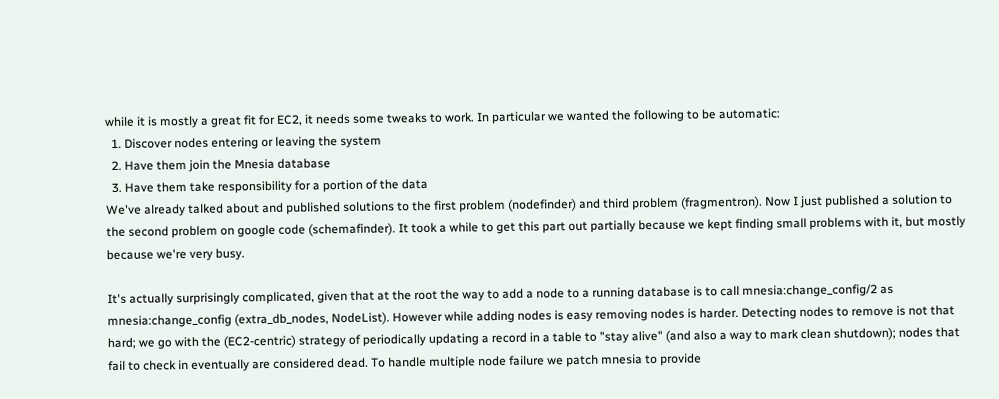while it is mostly a great fit for EC2, it needs some tweaks to work. In particular we wanted the following to be automatic:
  1. Discover nodes entering or leaving the system
  2. Have them join the Mnesia database
  3. Have them take responsibility for a portion of the data
We've already talked about and published solutions to the first problem (nodefinder) and third problem (fragmentron). Now I just published a solution to the second problem on google code (schemafinder). It took a while to get this part out partially because we kept finding small problems with it, but mostly because we're very busy.

It's actually surprisingly complicated, given that at the root the way to add a node to a running database is to call mnesia:change_config/2 as mnesia:change_config (extra_db_nodes, NodeList). However while adding nodes is easy removing nodes is harder. Detecting nodes to remove is not that hard; we go with the (EC2-centric) strategy of periodically updating a record in a table to "stay alive" (and also a way to mark clean shutdown); nodes that fail to check in eventually are considered dead. To handle multiple node failure we patch mnesia to provide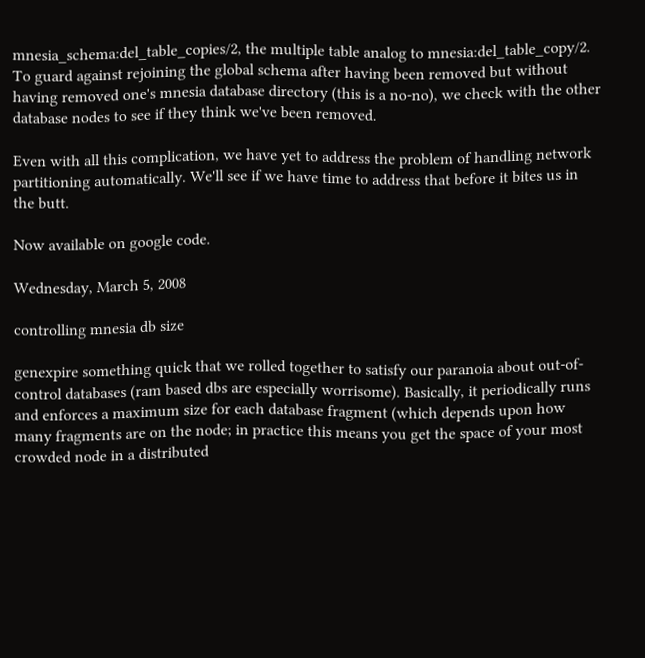mnesia_schema:del_table_copies/2, the multiple table analog to mnesia:del_table_copy/2. To guard against rejoining the global schema after having been removed but without having removed one's mnesia database directory (this is a no-no), we check with the other database nodes to see if they think we've been removed.

Even with all this complication, we have yet to address the problem of handling network partitioning automatically. We'll see if we have time to address that before it bites us in the butt.

Now available on google code.

Wednesday, March 5, 2008

controlling mnesia db size

genexpire something quick that we rolled together to satisfy our paranoia about out-of-control databases (ram based dbs are especially worrisome). Basically, it periodically runs and enforces a maximum size for each database fragment (which depends upon how many fragments are on the node; in practice this means you get the space of your most crowded node in a distributed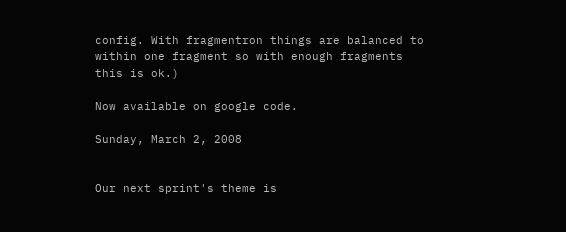config. With fragmentron things are balanced to within one fragment so with enough fragments this is ok.)

Now available on google code.

Sunday, March 2, 2008


Our next sprint's theme is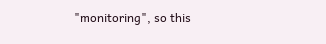"monitoring", so this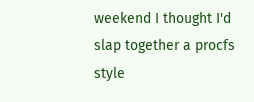weekend I thought I'd slap together a procfs style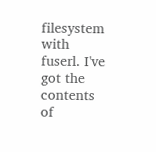filesystem with fuserl. I've got the contents of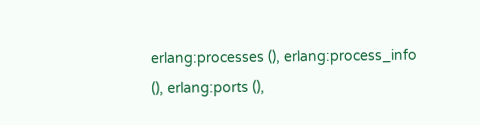erlang:processes (), erlang:process_info (), erlang:ports (),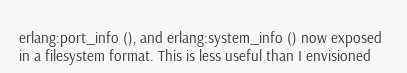erlang:port_info (), and erlang:system_info () now exposed in a filesystem format. This is less useful than I envisioned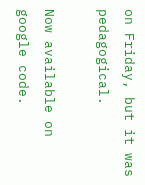on Friday, but it was pedagogical.

Now available on google code.